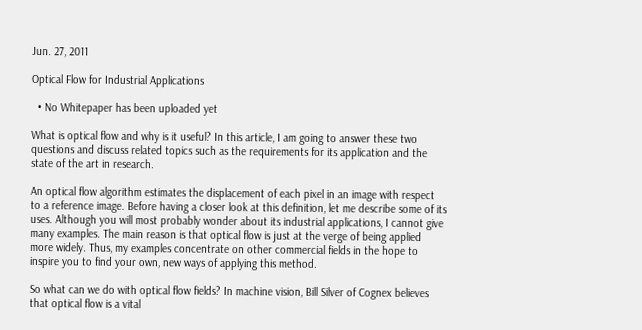Jun. 27, 2011

Optical Flow for Industrial Applications

  • No Whitepaper has been uploaded yet

What is optical flow and why is it useful? In this article, I am going to answer these two questions and discuss related topics such as the requirements for its application and the state of the art in research.

An optical flow algorithm estimates the displacement of each pixel in an image with respect to a reference image. Before having a closer look at this definition, let me describe some of its uses. Although you will most probably wonder about its industrial applications, I cannot give many examples. The main reason is that optical flow is just at the verge of being applied more widely. Thus, my examples concentrate on other commercial fields in the hope to inspire you to find your own, new ways of applying this method.

So what can we do with optical flow fields? In machine vision, Bill Silver of Cognex believes that optical flow is a vital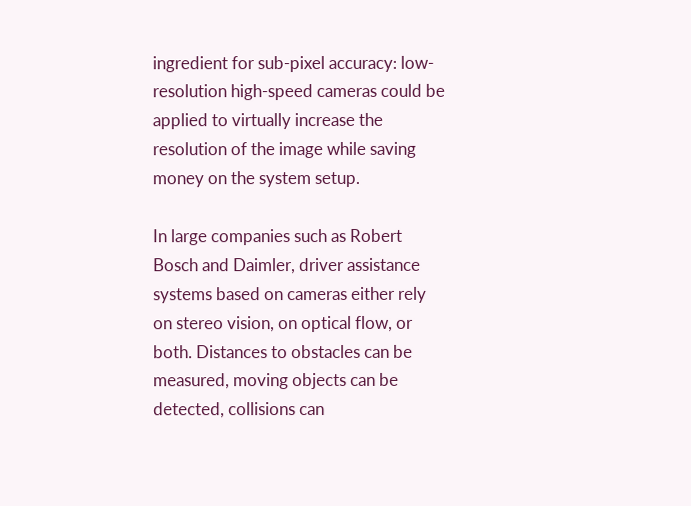ingredient for sub-pixel accuracy: low-resolution high-speed cameras could be applied to virtually increase the resolution of the image while saving money on the system setup.

In large companies such as Robert Bosch and Daimler, driver assistance systems based on cameras either rely on stereo vision, on optical flow, or both. Distances to obstacles can be measured, moving objects can be detected, collisions can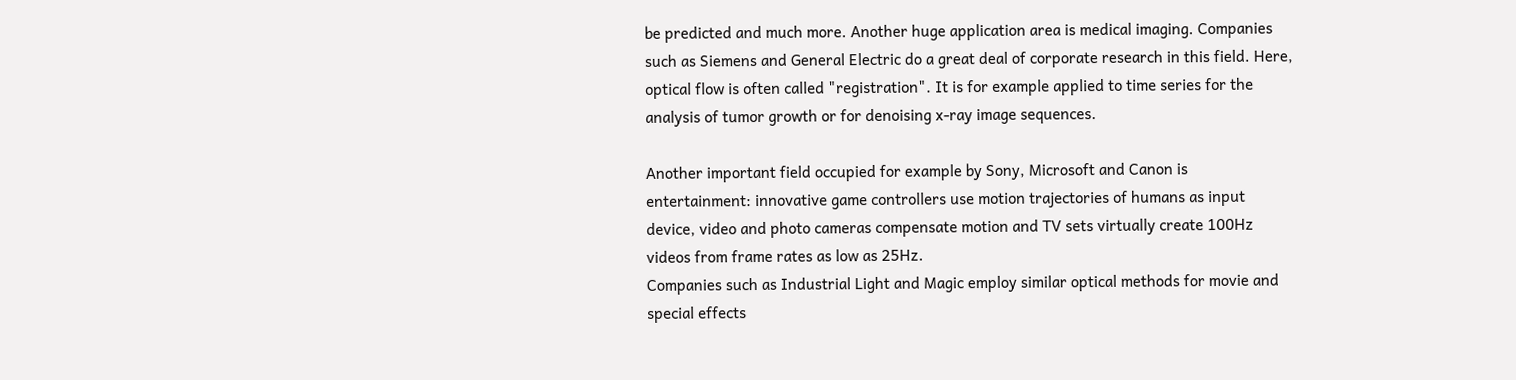be predicted and much more. Another huge application area is medical imaging. Companies such as Siemens and General Electric do a great deal of corporate research in this field. Here, optical flow is often called "registration". It is for example applied to time series for the analysis of tumor growth or for denoising x-ray image sequences.

Another important field occupied for example by Sony, Microsoft and Canon is entertainment: innovative game controllers use motion trajectories of humans as input device, video and photo cameras compensate motion and TV sets virtually create 100Hz videos from frame rates as low as 25Hz.
Companies such as Industrial Light and Magic employ similar optical methods for movie and special effects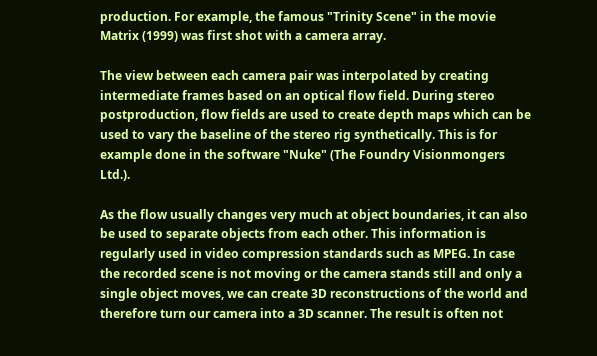production. For example, the famous "Trinity Scene" in the movie Matrix (1999) was first shot with a camera array.

The view between each camera pair was interpolated by creating intermediate frames based on an optical flow field. During stereo postproduction, flow fields are used to create depth maps which can be used to vary the baseline of the stereo rig synthetically. This is for example done in the software "Nuke" (The Foundry Visionmongers Ltd.).

As the flow usually changes very much at object boundaries, it can also be used to separate objects from each other. This information is regularly used in video compression standards such as MPEG. In case the recorded scene is not moving or the camera stands still and only a single object moves, we can create 3D reconstructions of the world and therefore turn our camera into a 3D scanner. The result is often not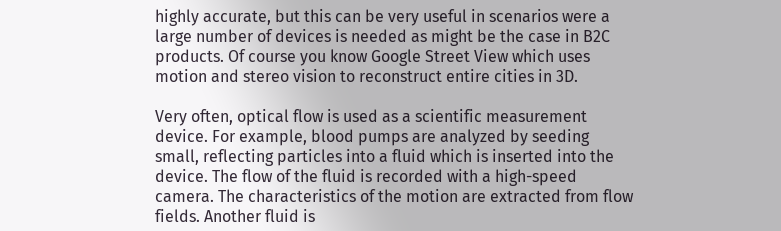highly accurate, but this can be very useful in scenarios were a large number of devices is needed as might be the case in B2C products. Of course you know Google Street View which uses motion and stereo vision to reconstruct entire cities in 3D.

Very often, optical flow is used as a scientific measurement device. For example, blood pumps are analyzed by seeding small, reflecting particles into a fluid which is inserted into the device. The flow of the fluid is recorded with a high-speed camera. The characteristics of the motion are extracted from flow fields. Another fluid is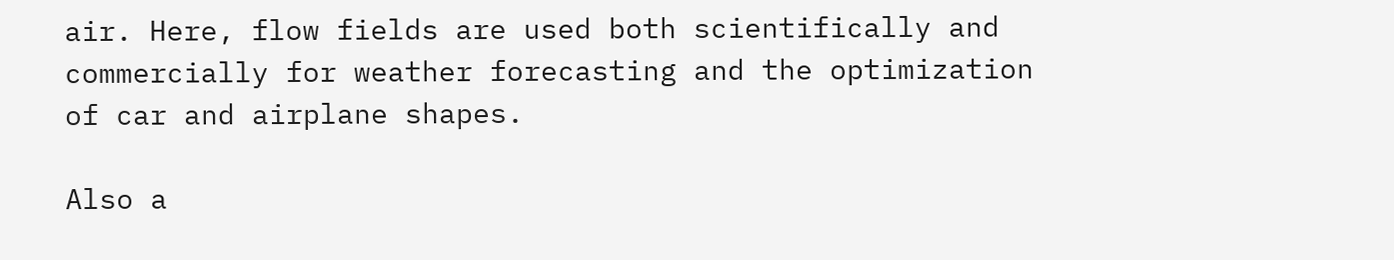air. Here, flow fields are used both scientifically and commercially for weather forecasting and the optimization of car and airplane shapes.

Also a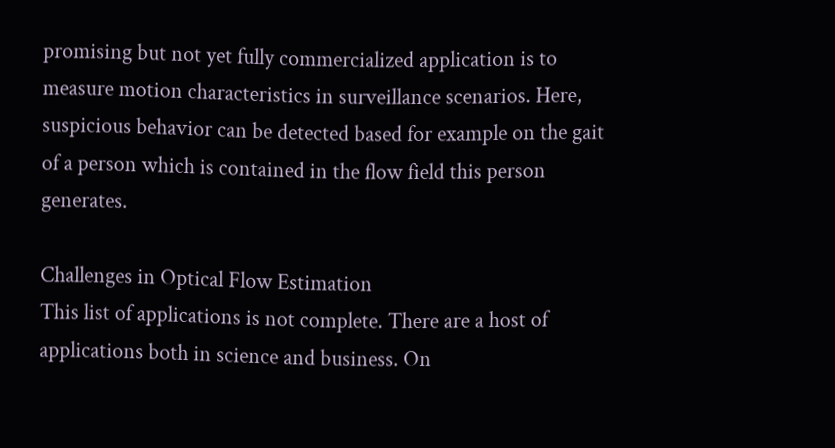promising but not yet fully commercialized application is to measure motion characteristics in surveillance scenarios. Here, suspicious behavior can be detected based for example on the gait of a person which is contained in the flow field this person generates.

Challenges in Optical Flow Estimation
This list of applications is not complete. There are a host of applications both in science and business. On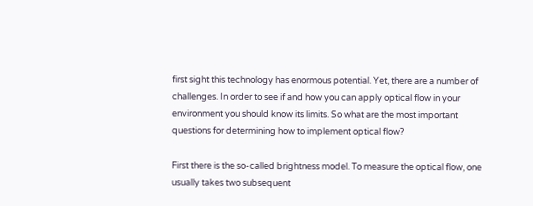first sight this technology has enormous potential. Yet, there are a number of challenges. In order to see if and how you can apply optical flow in your environment you should know its limits. So what are the most important questions for determining how to implement optical flow?

First there is the so-called brightness model. To measure the optical flow, one usually takes two subsequent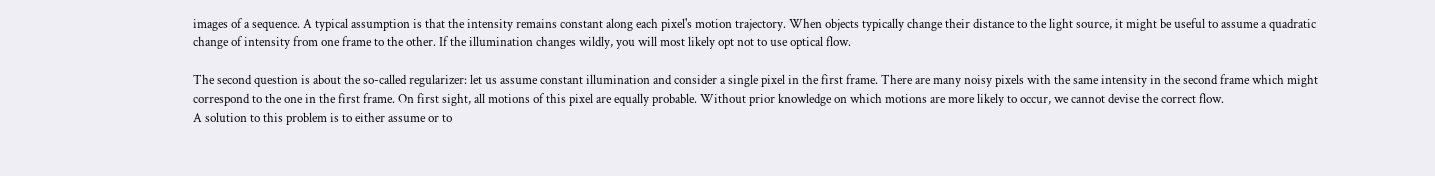images of a sequence. A typical assumption is that the intensity remains constant along each pixel's motion trajectory. When objects typically change their distance to the light source, it might be useful to assume a quadratic change of intensity from one frame to the other. If the illumination changes wildly, you will most likely opt not to use optical flow.

The second question is about the so-called regularizer: let us assume constant illumination and consider a single pixel in the first frame. There are many noisy pixels with the same intensity in the second frame which might correspond to the one in the first frame. On first sight, all motions of this pixel are equally probable. Without prior knowledge on which motions are more likely to occur, we cannot devise the correct flow.
A solution to this problem is to either assume or to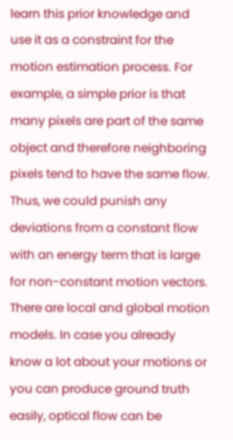learn this prior knowledge and use it as a constraint for the motion estimation process. For example, a simple prior is that many pixels are part of the same object and therefore neighboring pixels tend to have the same flow. Thus, we could punish any deviations from a constant flow with an energy term that is large for non-constant motion vectors. There are local and global motion models. In case you already know a lot about your motions or you can produce ground truth easily, optical flow can be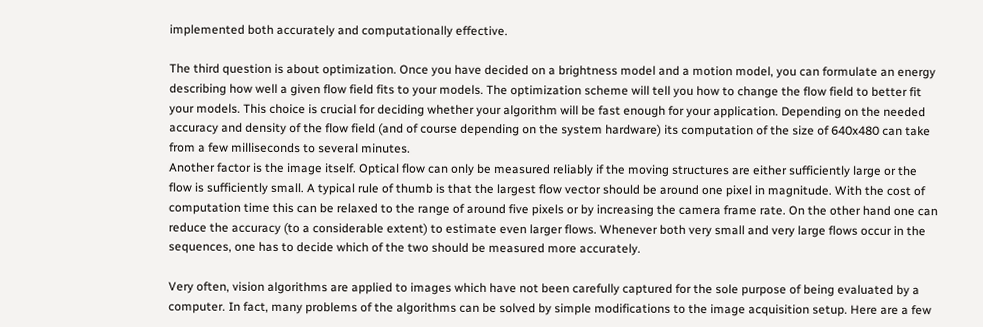implemented both accurately and computationally effective.

The third question is about optimization. Once you have decided on a brightness model and a motion model, you can formulate an energy describing how well a given flow field fits to your models. The optimization scheme will tell you how to change the flow field to better fit your models. This choice is crucial for deciding whether your algorithm will be fast enough for your application. Depending on the needed accuracy and density of the flow field (and of course depending on the system hardware) its computation of the size of 640x480 can take from a few milliseconds to several minutes.
Another factor is the image itself. Optical flow can only be measured reliably if the moving structures are either sufficiently large or the flow is sufficiently small. A typical rule of thumb is that the largest flow vector should be around one pixel in magnitude. With the cost of computation time this can be relaxed to the range of around five pixels or by increasing the camera frame rate. On the other hand one can reduce the accuracy (to a considerable extent) to estimate even larger flows. Whenever both very small and very large flows occur in the sequences, one has to decide which of the two should be measured more accurately.

Very often, vision algorithms are applied to images which have not been carefully captured for the sole purpose of being evaluated by a computer. In fact, many problems of the algorithms can be solved by simple modifications to the image acquisition setup. Here are a few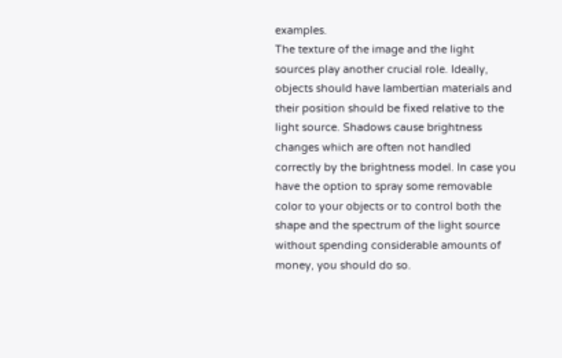examples.
The texture of the image and the light sources play another crucial role. Ideally, objects should have lambertian materials and their position should be fixed relative to the light source. Shadows cause brightness changes which are often not handled correctly by the brightness model. In case you have the option to spray some removable color to your objects or to control both the shape and the spectrum of the light source without spending considerable amounts of money, you should do so.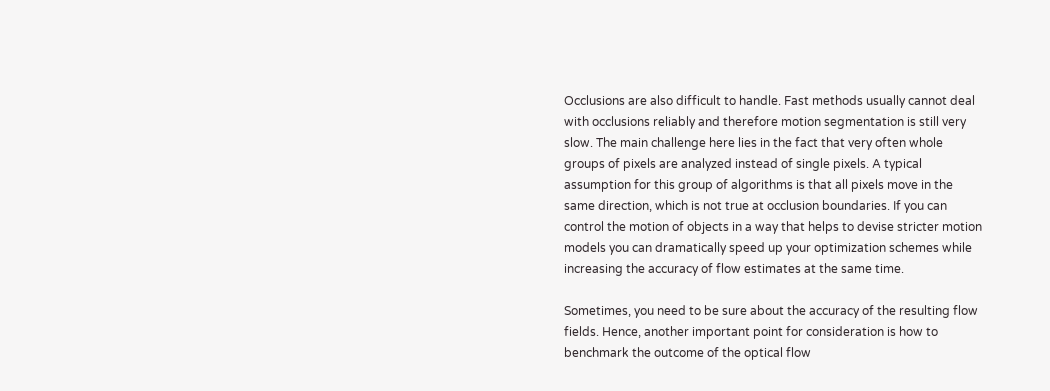Occlusions are also difficult to handle. Fast methods usually cannot deal with occlusions reliably and therefore motion segmentation is still very slow. The main challenge here lies in the fact that very often whole groups of pixels are analyzed instead of single pixels. A typical assumption for this group of algorithms is that all pixels move in the same direction, which is not true at occlusion boundaries. If you can control the motion of objects in a way that helps to devise stricter motion models you can dramatically speed up your optimization schemes while increasing the accuracy of flow estimates at the same time.

Sometimes, you need to be sure about the accuracy of the resulting flow fields. Hence, another important point for consideration is how to benchmark the outcome of the optical flow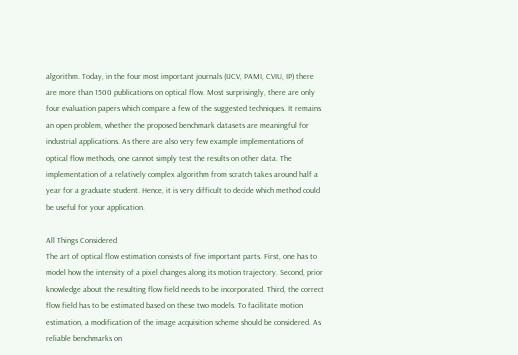algorithm. Today, in the four most important journals (IJCV, PAMI, CVIU, IP) there are more than 1500 publications on optical flow. Most surprisingly, there are only four evaluation papers which compare a few of the suggested techniques. It remains an open problem, whether the proposed benchmark datasets are meaningful for industrial applications. As there are also very few example implementations of optical flow methods, one cannot simply test the results on other data. The implementation of a relatively complex algorithm from scratch takes around half a year for a graduate student. Hence, it is very difficult to decide which method could be useful for your application.

All Things Considered
The art of optical flow estimation consists of five important parts. First, one has to model how the intensity of a pixel changes along its motion trajectory. Second, prior knowledge about the resulting flow field needs to be incorporated. Third, the correct flow field has to be estimated based on these two models. To facilitate motion estimation, a modification of the image acquisition scheme should be considered. As reliable benchmarks on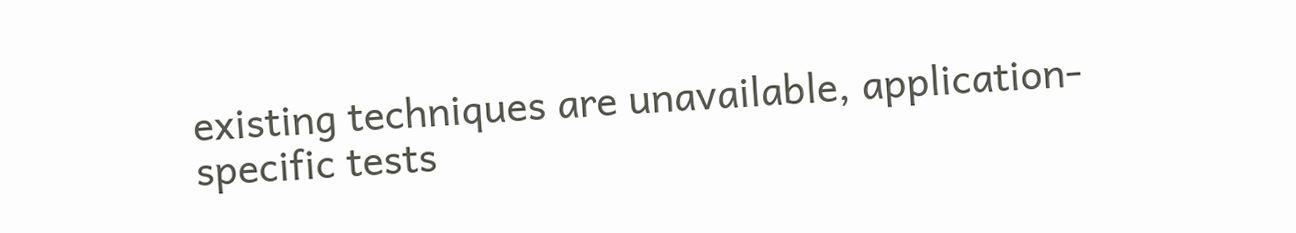existing techniques are unavailable, application-specific tests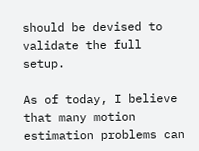should be devised to validate the full setup.

As of today, I believe that many motion estimation problems can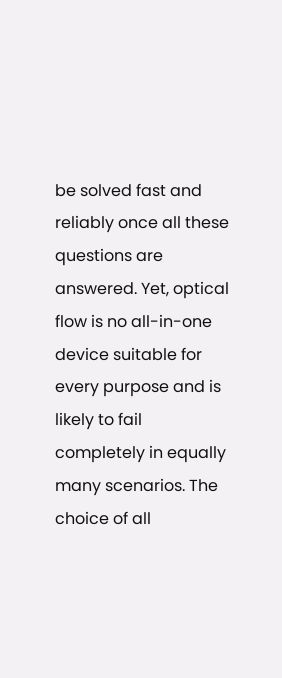be solved fast and reliably once all these questions are answered. Yet, optical flow is no all-in-one device suitable for every purpose and is likely to fail completely in equally many scenarios. The choice of all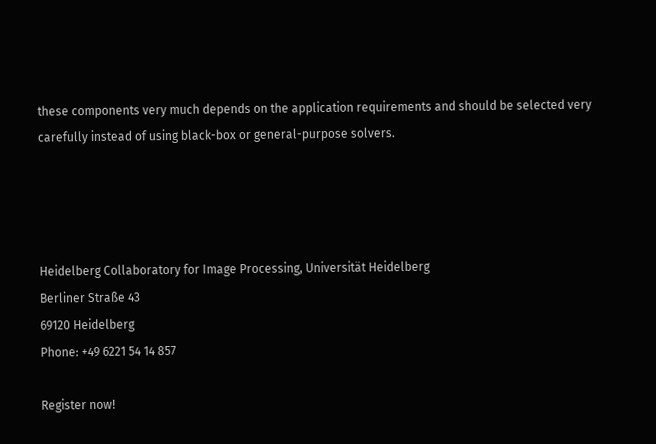these components very much depends on the application requirements and should be selected very carefully instead of using black-box or general-purpose solvers.




Heidelberg Collaboratory for Image Processing, Universität Heidelberg
Berliner Straße 43
69120 Heidelberg
Phone: +49 6221 54 14 857

Register now!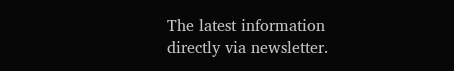The latest information directly via newsletter.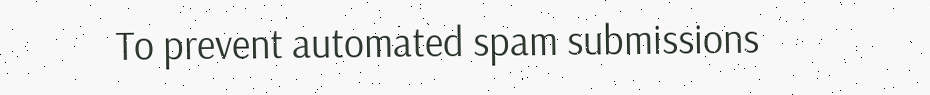To prevent automated spam submissions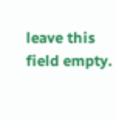leave this field empty.